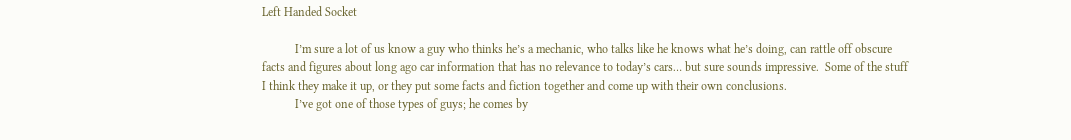Left Handed Socket

           I’m sure a lot of us know a guy who thinks he’s a mechanic, who talks like he knows what he’s doing, can rattle off obscure facts and figures about long ago car information that has no relevance to today’s cars… but sure sounds impressive.  Some of the stuff I think they make it up, or they put some facts and fiction together and come up with their own conclusions.
           I’ve got one of those types of guys; he comes by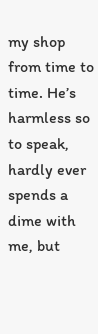my shop from time to time. He’s harmless so to speak,
hardly ever spends a dime with me, but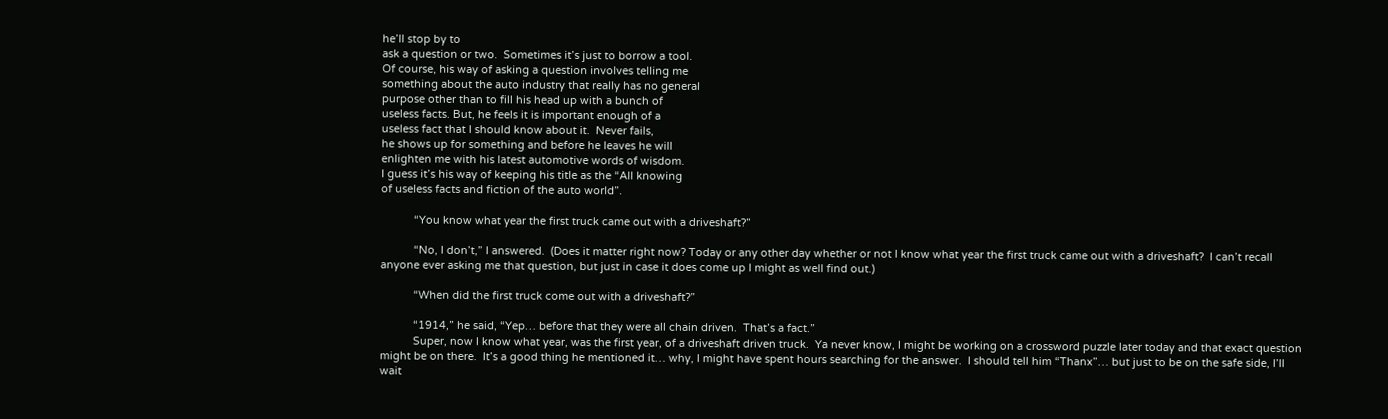he’ll stop by to
ask a question or two.  Sometimes it’s just to borrow a tool.
Of course, his way of asking a question involves telling me
something about the auto industry that really has no general
purpose other than to fill his head up with a bunch of
useless facts. But, he feels it is important enough of a
useless fact that I should know about it.  Never fails,
he shows up for something and before he leaves he will
enlighten me with his latest automotive words of wisdom.
I guess it’s his way of keeping his title as the “All knowing
of useless facts and fiction of the auto world”.

           “You know what year the first truck came out with a driveshaft?”

           “No, I don’t,” I answered.  (Does it matter right now? Today or any other day whether or not I know what year the first truck came out with a driveshaft?  I can’t recall anyone ever asking me that question, but just in case it does come up I might as well find out.)

           “When did the first truck come out with a driveshaft?”

           “1914,” he said, “Yep… before that they were all chain driven.  That’s a fact.”
           Super, now I know what year, was the first year, of a driveshaft driven truck.  Ya never know, I might be working on a crossword puzzle later today and that exact question might be on there.  It’s a good thing he mentioned it… why, I might have spent hours searching for the answer.  I should tell him “Thanx”… but just to be on the safe side, I’ll wait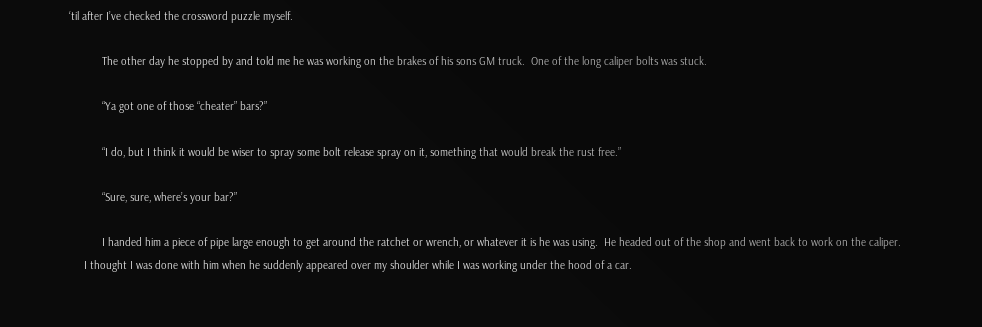‘til after I’ve checked the crossword puzzle myself.

           The other day he stopped by and told me he was working on the brakes of his sons GM truck.  One of the long caliper bolts was stuck.

           “Ya got one of those “cheater” bars?”

           “I do, but I think it would be wiser to spray some bolt release spray on it, something that would break the rust free.”

           “Sure, sure, where’s your bar?”

           I handed him a piece of pipe large enough to get around the ratchet or wrench, or whatever it is he was using.  He headed out of the shop and went back to work on the caliper.
     I thought I was done with him when he suddenly appeared over my shoulder while I was working under the hood of a car.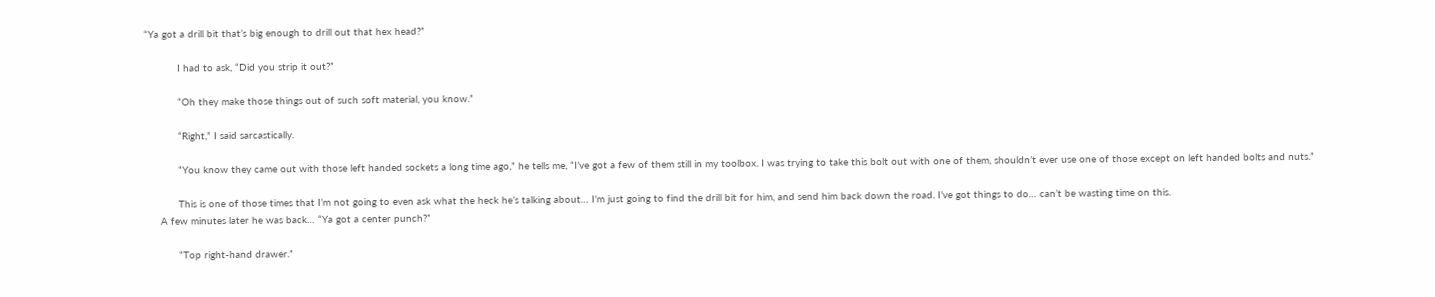“Ya got a drill bit that’s big enough to drill out that hex head?”

           I had to ask, “Did you strip it out?”

           “Oh they make those things out of such soft material, you know.”

           “Right,” I said sarcastically.

           “You know they came out with those left handed sockets a long time ago,” he tells me, “I’ve got a few of them still in my toolbox. I was trying to take this bolt out with one of them, shouldn’t ever use one of those except on left handed bolts and nuts.”

           This is one of those times that I’m not going to even ask what the heck he’s talking about… I’m just going to find the drill bit for him, and send him back down the road. I’ve got things to do… can’t be wasting time on this.
     A few minutes later he was back… “Ya got a center punch?”

           “Top right-hand drawer.”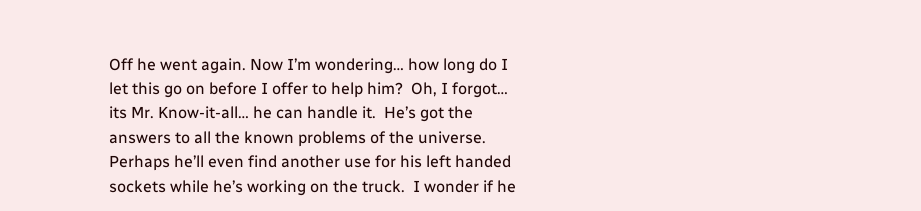Off he went again. Now I’m wondering… how long do I let this go on before I offer to help him?  Oh, I forgot… its Mr. Know-it-all… he can handle it.  He’s got the answers to all the known problems of the universe.  Perhaps he’ll even find another use for his left handed sockets while he’s working on the truck.  I wonder if he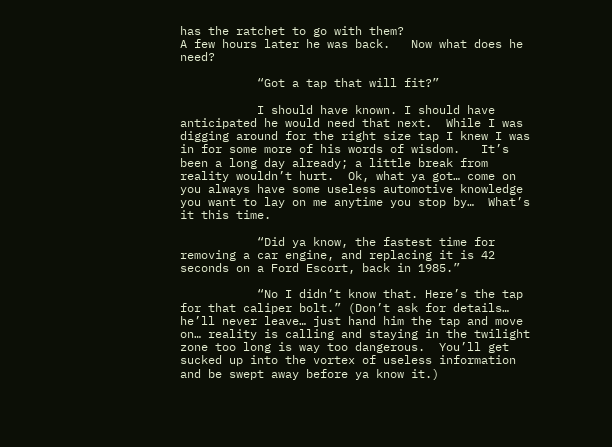has the ratchet to go with them?
A few hours later he was back.   Now what does he need?

           “Got a tap that will fit?”

           I should have known. I should have anticipated he would need that next.  While I was digging around for the right size tap I knew I was in for some more of his words of wisdom.   It’s been a long day already; a little break from reality wouldn’t hurt.  Ok, what ya got… come on you always have some useless automotive knowledge you want to lay on me anytime you stop by…  What’s it this time.

           “Did ya know, the fastest time for removing a car engine, and replacing it is 42 seconds on a Ford Escort, back in 1985.”

           “No I didn’t know that. Here’s the tap for that caliper bolt.” (Don’t ask for details… he’ll never leave… just hand him the tap and move on… reality is calling and staying in the twilight zone too long is way too dangerous.  You’ll get sucked up into the vortex of useless information and be swept away before ya know it.)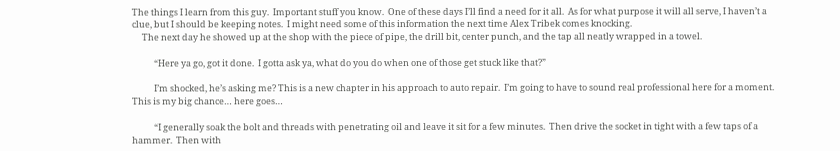The things I learn from this guy.  Important stuff you know.  One of these days I’ll find a need for it all.  As for what purpose it will all serve, I haven’t a clue, but I should be keeping notes.  I might need some of this information the next time Alex Tribek comes knocking.
     The next day he showed up at the shop with the piece of pipe, the drill bit, center punch, and the tap all neatly wrapped in a towel.

           “Here ya go, got it done.  I gotta ask ya, what do you do when one of those get stuck like that?”

           I’m shocked, he’s asking me? This is a new chapter in his approach to auto repair.  I’m going to have to sound real professional here for a moment.  This is my big chance… here goes…

           “I generally soak the bolt and threads with penetrating oil and leave it sit for a few minutes.  Then drive the socket in tight with a few taps of a hammer.  Then with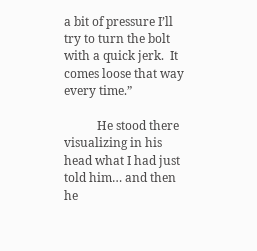a bit of pressure I’ll try to turn the bolt with a quick jerk.  It comes loose that way every time.”

           He stood there visualizing in his head what I had just told him… and then he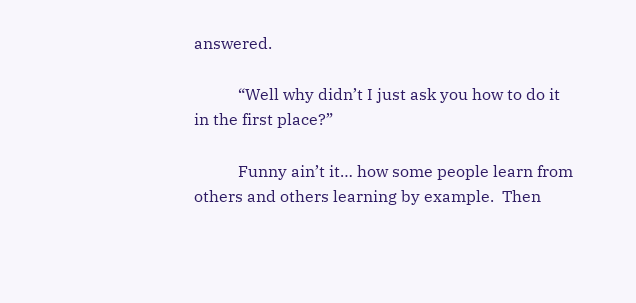answered.

           “Well why didn’t I just ask you how to do it in the first place?”

           Funny ain’t it… how some people learn from others and others learning by example.  Then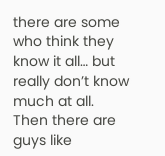there are some who think they know it all… but really don’t know much at all.  Then there are guys like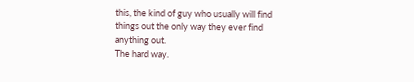this, the kind of guy who usually will find things out the only way they ever find anything out.
The hard way.